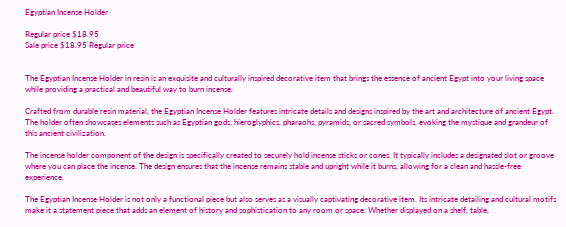Egyptian Incense Holder

Regular price $18.95
Sale price $18.95 Regular price


The Egyptian Incense Holder in resin is an exquisite and culturally inspired decorative item that brings the essence of ancient Egypt into your living space while providing a practical and beautiful way to burn incense.

Crafted from durable resin material, the Egyptian Incense Holder features intricate details and designs inspired by the art and architecture of ancient Egypt. The holder often showcases elements such as Egyptian gods, hieroglyphics, pharaohs, pyramids, or sacred symbols, evoking the mystique and grandeur of this ancient civilization.

The incense holder component of the design is specifically created to securely hold incense sticks or cones. It typically includes a designated slot or groove where you can place the incense. The design ensures that the incense remains stable and upright while it burns, allowing for a clean and hassle-free experience.

The Egyptian Incense Holder is not only a functional piece but also serves as a visually captivating decorative item. Its intricate detailing and cultural motifs make it a statement piece that adds an element of history and sophistication to any room or space. Whether displayed on a shelf, table,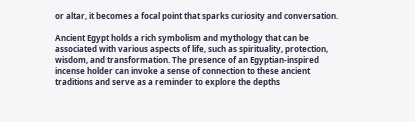or altar, it becomes a focal point that sparks curiosity and conversation.

Ancient Egypt holds a rich symbolism and mythology that can be associated with various aspects of life, such as spirituality, protection, wisdom, and transformation. The presence of an Egyptian-inspired incense holder can invoke a sense of connection to these ancient traditions and serve as a reminder to explore the depths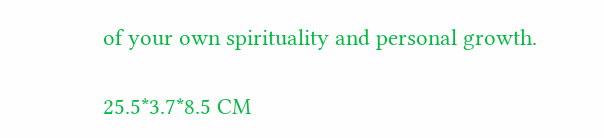of your own spirituality and personal growth.

25.5*3.7*8.5 CM